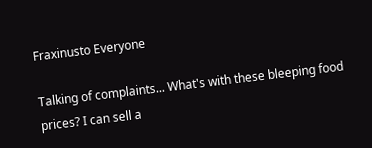Fraxinusto Everyone

Talking of complaints... What's with these bleeping food prices? I can sell a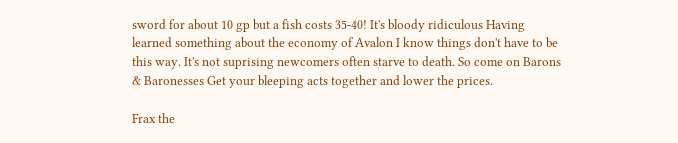sword for about 10 gp but a fish costs 35-40! It's bloody ridiculous Having learned something about the economy of Avalon I know things don't have to be this way. It's not suprising newcomers often starve to death. So come on Barons & Baronesses Get your bleeping acts together and lower the prices.

Frax the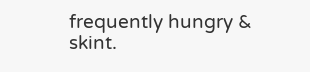frequently hungry & skint.